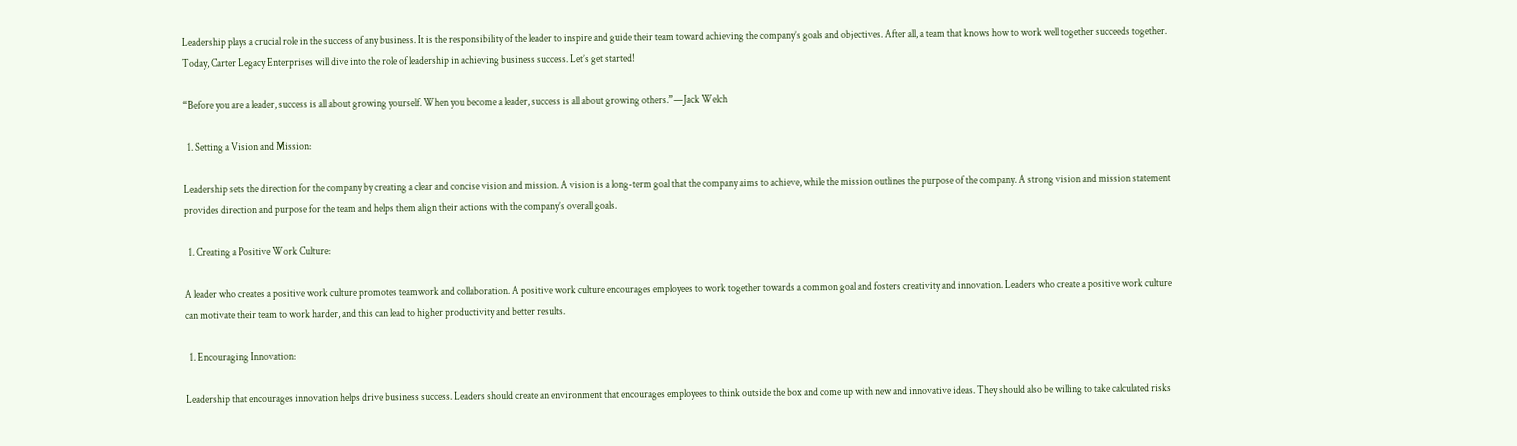Leadership plays a crucial role in the success of any business. It is the responsibility of the leader to inspire and guide their team toward achieving the company’s goals and objectives. After all, a team that knows how to work well together succeeds together. Today, Carter Legacy Enterprises will dive into the role of leadership in achieving business success. Let’s get started!

“Before you are a leader, success is all about growing yourself. When you become a leader, success is all about growing others.”—Jack Welch

  1. Setting a Vision and Mission:

Leadership sets the direction for the company by creating a clear and concise vision and mission. A vision is a long-term goal that the company aims to achieve, while the mission outlines the purpose of the company. A strong vision and mission statement provides direction and purpose for the team and helps them align their actions with the company’s overall goals.

  1. Creating a Positive Work Culture:

A leader who creates a positive work culture promotes teamwork and collaboration. A positive work culture encourages employees to work together towards a common goal and fosters creativity and innovation. Leaders who create a positive work culture can motivate their team to work harder, and this can lead to higher productivity and better results.

  1. Encouraging Innovation:

Leadership that encourages innovation helps drive business success. Leaders should create an environment that encourages employees to think outside the box and come up with new and innovative ideas. They should also be willing to take calculated risks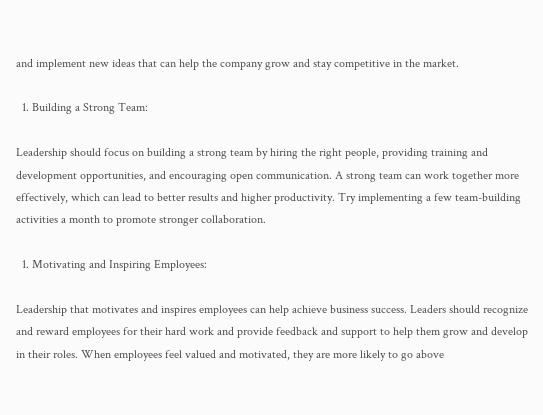and implement new ideas that can help the company grow and stay competitive in the market.

  1. Building a Strong Team:

Leadership should focus on building a strong team by hiring the right people, providing training and development opportunities, and encouraging open communication. A strong team can work together more effectively, which can lead to better results and higher productivity. Try implementing a few team-building activities a month to promote stronger collaboration.

  1. Motivating and Inspiring Employees:

Leadership that motivates and inspires employees can help achieve business success. Leaders should recognize and reward employees for their hard work and provide feedback and support to help them grow and develop in their roles. When employees feel valued and motivated, they are more likely to go above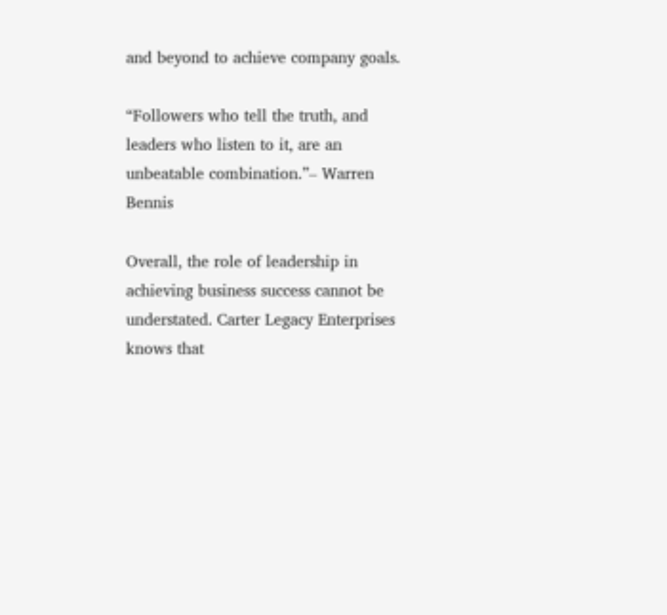and beyond to achieve company goals.

“Followers who tell the truth, and leaders who listen to it, are an unbeatable combination.”– Warren Bennis

Overall, the role of leadership in achieving business success cannot be understated. Carter Legacy Enterprises knows that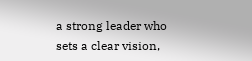a strong leader who sets a clear vision,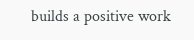builds a positive work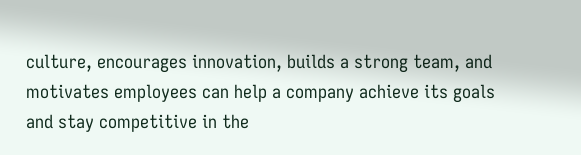culture, encourages innovation, builds a strong team, and motivates employees can help a company achieve its goals and stay competitive in the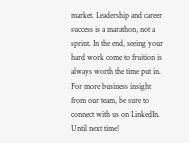market. Leadership and career success is a marathon, not a sprint. In the end, seeing your hard work come to fruition is always worth the time put in. For more business insight from our team, be sure to connect with us on LinkedIn. Until next time!